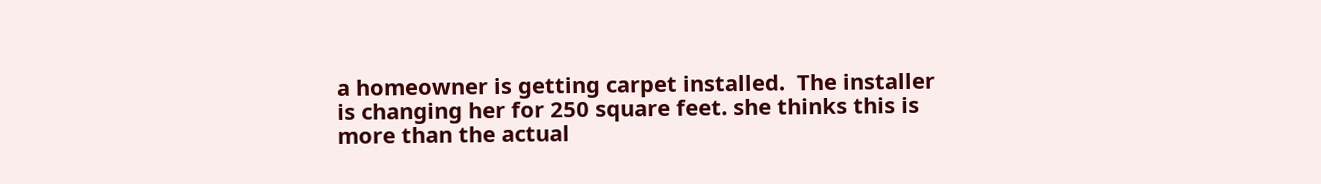a homeowner is getting carpet installed.  The installer is changing her for 250 square feet. she thinks this is more than the actual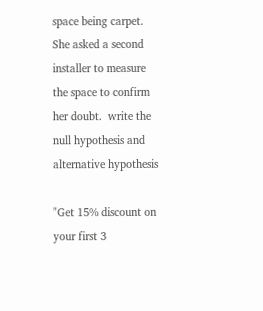space being carpet.  She asked a second installer to measure the space to confirm her doubt.  write the null hypothesis and alternative hypothesis

"Get 15% discount on your first 3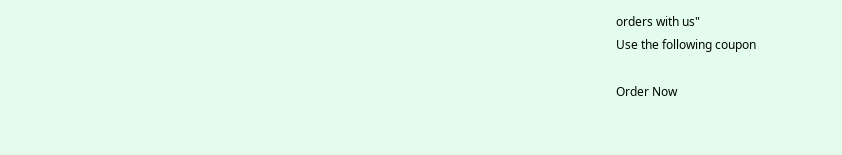orders with us"
Use the following coupon

Order Now